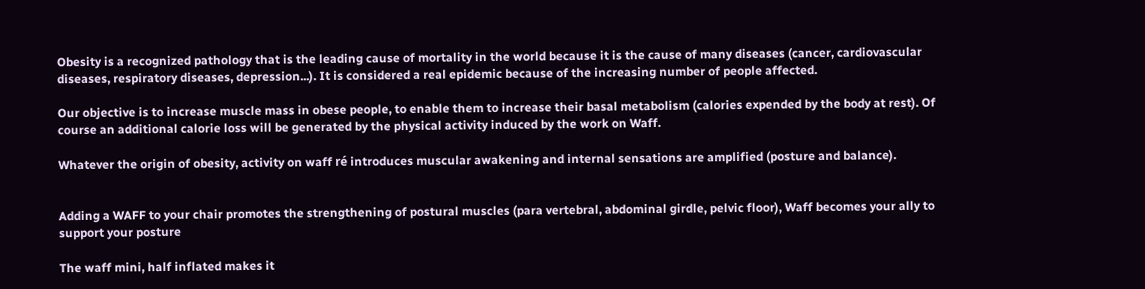Obesity is a recognized pathology that is the leading cause of mortality in the world because it is the cause of many diseases (cancer, cardiovascular diseases, respiratory diseases, depression...). It is considered a real epidemic because of the increasing number of people affected.

Our objective is to increase muscle mass in obese people, to enable them to increase their basal metabolism (calories expended by the body at rest). Of course an additional calorie loss will be generated by the physical activity induced by the work on Waff.

Whatever the origin of obesity, activity on waff ré introduces muscular awakening and internal sensations are amplified (posture and balance).


Adding a WAFF to your chair promotes the strengthening of postural muscles (para vertebral, abdominal girdle, pelvic floor), Waff becomes your ally to support your posture

The waff mini, half inflated makes it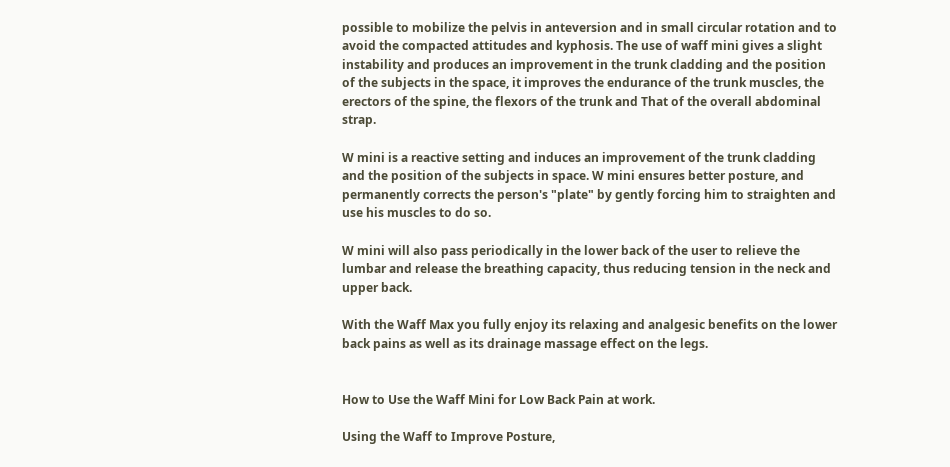possible to mobilize the pelvis in anteversion and in small circular rotation and to avoid the compacted attitudes and kyphosis. The use of waff mini gives a slight instability and produces an improvement in the trunk cladding and the position of the subjects in the space, it improves the endurance of the trunk muscles, the erectors of the spine, the flexors of the trunk and That of the overall abdominal strap.

W mini is a reactive setting and induces an improvement of the trunk cladding and the position of the subjects in space. W mini ensures better posture, and permanently corrects the person's "plate" by gently forcing him to straighten and use his muscles to do so.

W mini will also pass periodically in the lower back of the user to relieve the lumbar and release the breathing capacity, thus reducing tension in the neck and upper back.

With the Waff Max you fully enjoy its relaxing and analgesic benefits on the lower back pains as well as its drainage massage effect on the legs.


How to Use the Waff Mini for Low Back Pain at work.

Using the Waff to Improve Posture,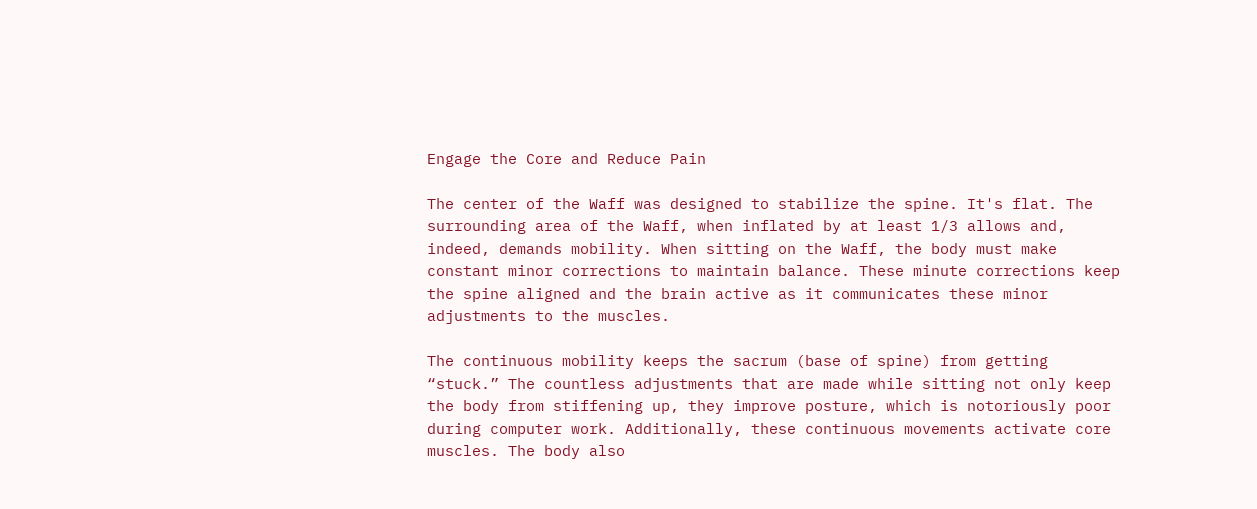Engage the Core and Reduce Pain

The center of the Waff was designed to stabilize the spine. It's flat. The surrounding area of the Waff, when inflated by at least 1/3 allows and, indeed, demands mobility. When sitting on the Waff, the body must make constant minor corrections to maintain balance. These minute corrections keep the spine aligned and the brain active as it communicates these minor adjustments to the muscles.

The continuous mobility keeps the sacrum (base of spine) from getting “stuck.” The countless adjustments that are made while sitting not only keep the body from stiffening up, they improve posture, which is notoriously poor during computer work. Additionally, these continuous movements activate core muscles. The body also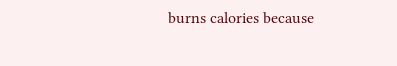burns calories because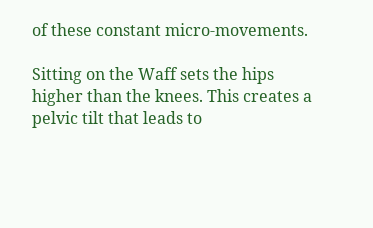of these constant micro-movements.

Sitting on the Waff sets the hips higher than the knees. This creates a pelvic tilt that leads to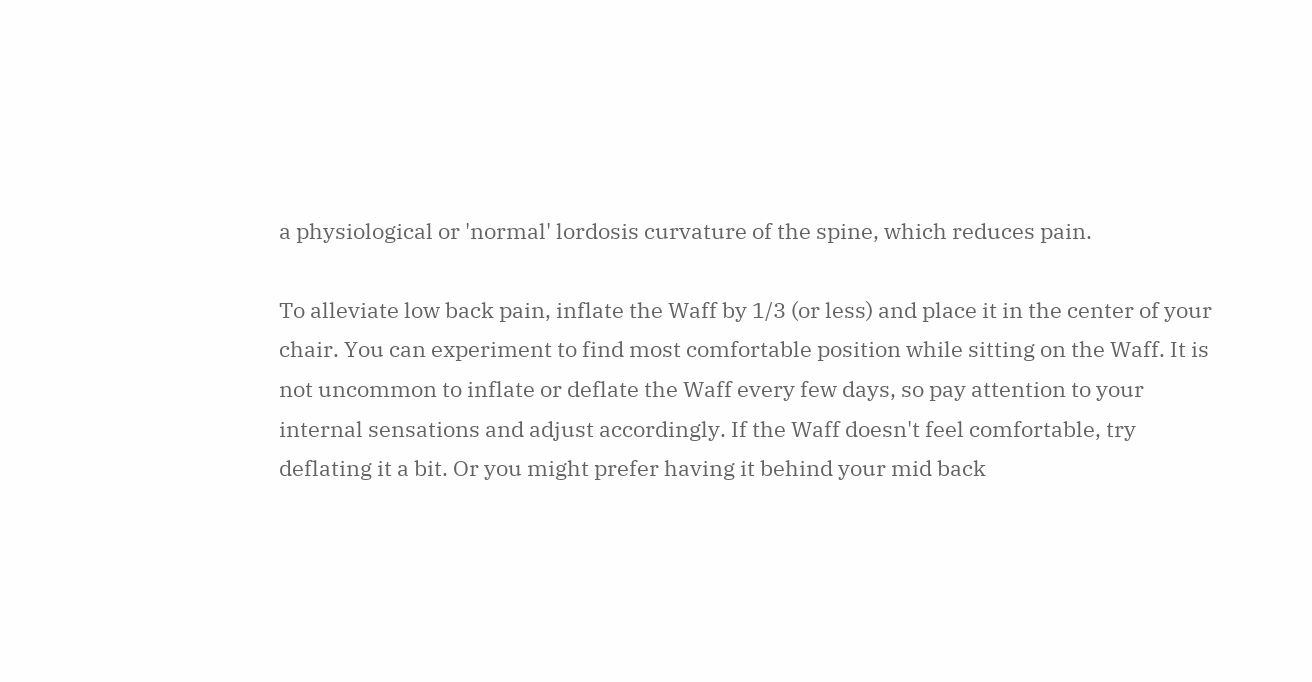a physiological or 'normal' lordosis curvature of the spine, which reduces pain.

To alleviate low back pain, inflate the Waff by 1/3 (or less) and place it in the center of your chair. You can experiment to find most comfortable position while sitting on the Waff. It is not uncommon to inflate or deflate the Waff every few days, so pay attention to your internal sensations and adjust accordingly. If the Waff doesn't feel comfortable, try deflating it a bit. Or you might prefer having it behind your mid back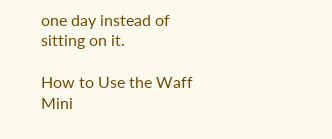one day instead of sitting on it.

How to Use the Waff Mini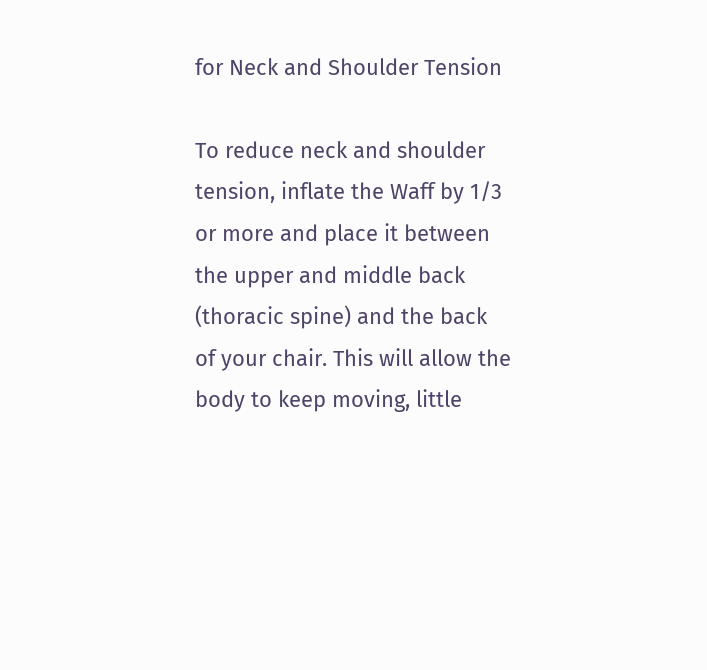for Neck and Shoulder Tension

To reduce neck and shoulder tension, inflate the Waff by 1/3 or more and place it between the upper and middle back (thoracic spine) and the back of your chair. This will allow the body to keep moving, little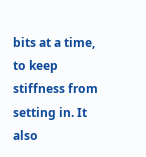bits at a time, to keep stiffness from setting in. It also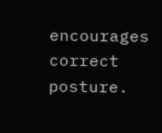encourages correct posture.